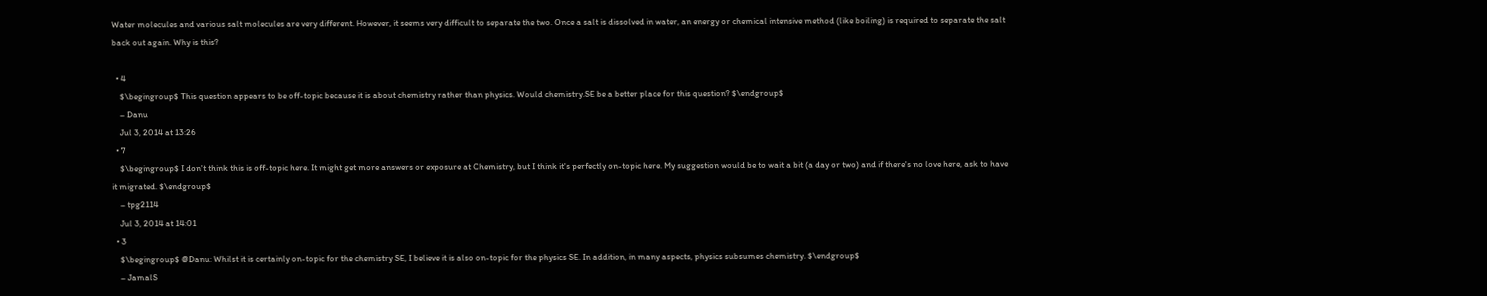Water molecules and various salt molecules are very different. However, it seems very difficult to separate the two. Once a salt is dissolved in water, an energy or chemical intensive method (like boiling) is required to separate the salt back out again. Why is this?

  • 4
    $\begingroup$ This question appears to be off-topic because it is about chemistry rather than physics. Would chemistry.SE be a better place for this question? $\endgroup$
    – Danu
    Jul 3, 2014 at 13:26
  • 7
    $\begingroup$ I don't think this is off-topic here. It might get more answers or exposure at Chemistry, but I think it's perfectly on-topic here. My suggestion would be to wait a bit (a day or two) and if there's no love here, ask to have it migrated. $\endgroup$
    – tpg2114
    Jul 3, 2014 at 14:01
  • 3
    $\begingroup$ @Danu: Whilst it is certainly on-topic for the chemistry SE, I believe it is also on-topic for the physics SE. In addition, in many aspects, physics subsumes chemistry. $\endgroup$
    – JamalS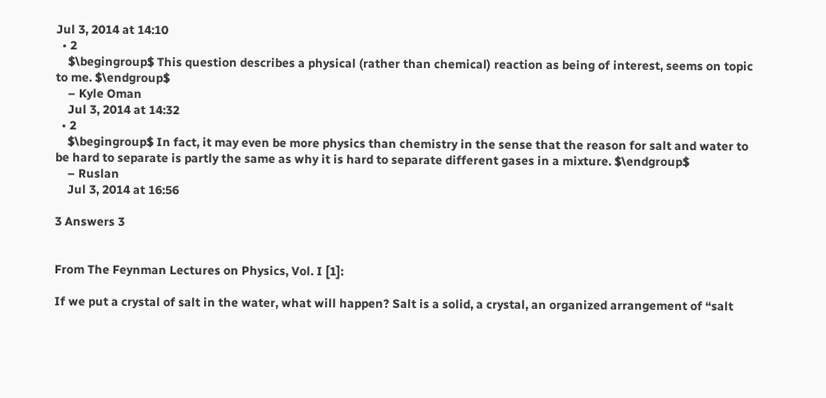Jul 3, 2014 at 14:10
  • 2
    $\begingroup$ This question describes a physical (rather than chemical) reaction as being of interest, seems on topic to me. $\endgroup$
    – Kyle Oman
    Jul 3, 2014 at 14:32
  • 2
    $\begingroup$ In fact, it may even be more physics than chemistry in the sense that the reason for salt and water to be hard to separate is partly the same as why it is hard to separate different gases in a mixture. $\endgroup$
    – Ruslan
    Jul 3, 2014 at 16:56

3 Answers 3


From The Feynman Lectures on Physics, Vol. I [1]:

If we put a crystal of salt in the water, what will happen? Salt is a solid, a crystal, an organized arrangement of “salt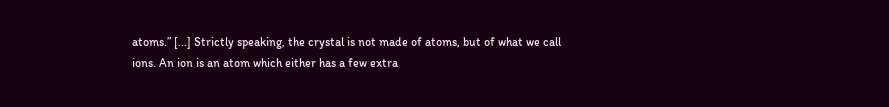atoms.” [...] Strictly speaking, the crystal is not made of atoms, but of what we call ions. An ion is an atom which either has a few extra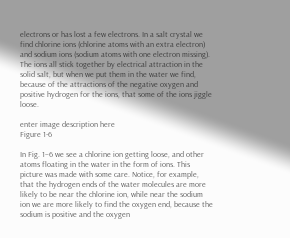electrons or has lost a few electrons. In a salt crystal we find chlorine ions (chlorine atoms with an extra electron) and sodium ions (sodium atoms with one electron missing). The ions all stick together by electrical attraction in the solid salt, but when we put them in the water we find, because of the attractions of the negative oxygen and positive hydrogen for the ions, that some of the ions jiggle loose.

enter image description here
Figure 1-6

In Fig. 1–6 we see a chlorine ion getting loose, and other atoms floating in the water in the form of ions. This picture was made with some care. Notice, for example, that the hydrogen ends of the water molecules are more likely to be near the chlorine ion, while near the sodium ion we are more likely to find the oxygen end, because the sodium is positive and the oxygen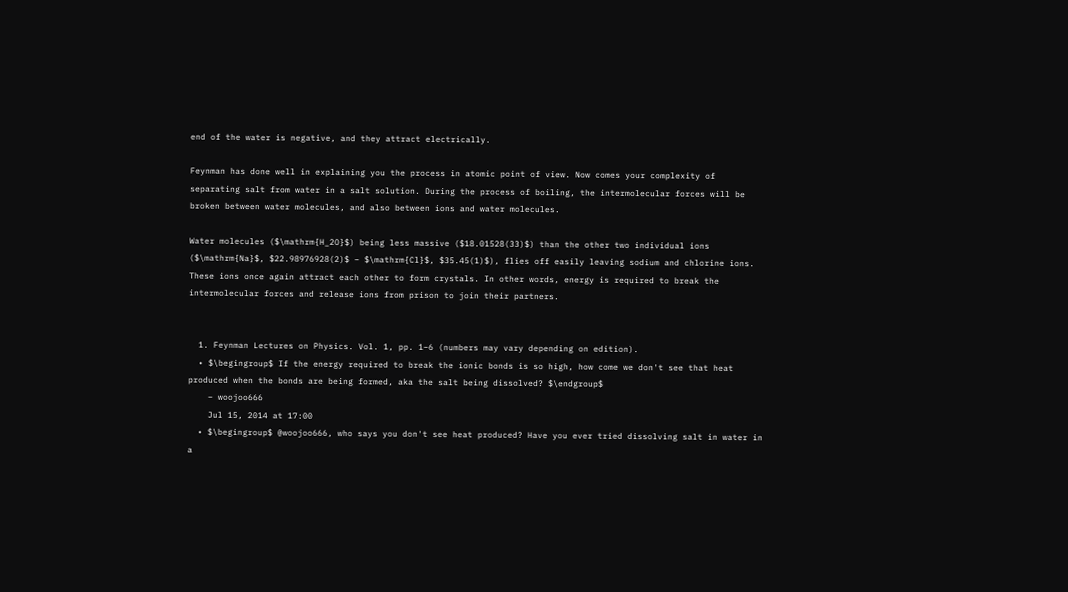end of the water is negative, and they attract electrically.

Feynman has done well in explaining you the process in atomic point of view. Now comes your complexity of separating salt from water in a salt solution. During the process of boiling, the intermolecular forces will be broken between water molecules, and also between ions and water molecules.

Water molecules ($\mathrm{H_2O}$) being less massive ($18.01528(33)$) than the other two individual ions ($\mathrm{Na}$, $22.98976928(2)$ – $\mathrm{Cl}$, $35.45(1)$), flies off easily leaving sodium and chlorine ions. These ions once again attract each other to form crystals. In other words, energy is required to break the intermolecular forces and release ions from prison to join their partners.


  1. Feynman Lectures on Physics. Vol. 1, pp. 1–6 (numbers may vary depending on edition).
  • $\begingroup$ If the energy required to break the ionic bonds is so high, how come we don't see that heat produced when the bonds are being formed, aka the salt being dissolved? $\endgroup$
    – woojoo666
    Jul 15, 2014 at 17:00
  • $\begingroup$ @woojoo666, who says you don't see heat produced? Have you ever tried dissolving salt in water in a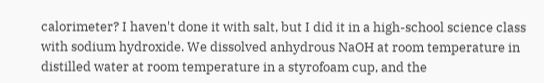calorimeter? I haven't done it with salt, but I did it in a high-school science class with sodium hydroxide. We dissolved anhydrous NaOH at room temperature in distilled water at room temperature in a styrofoam cup, and the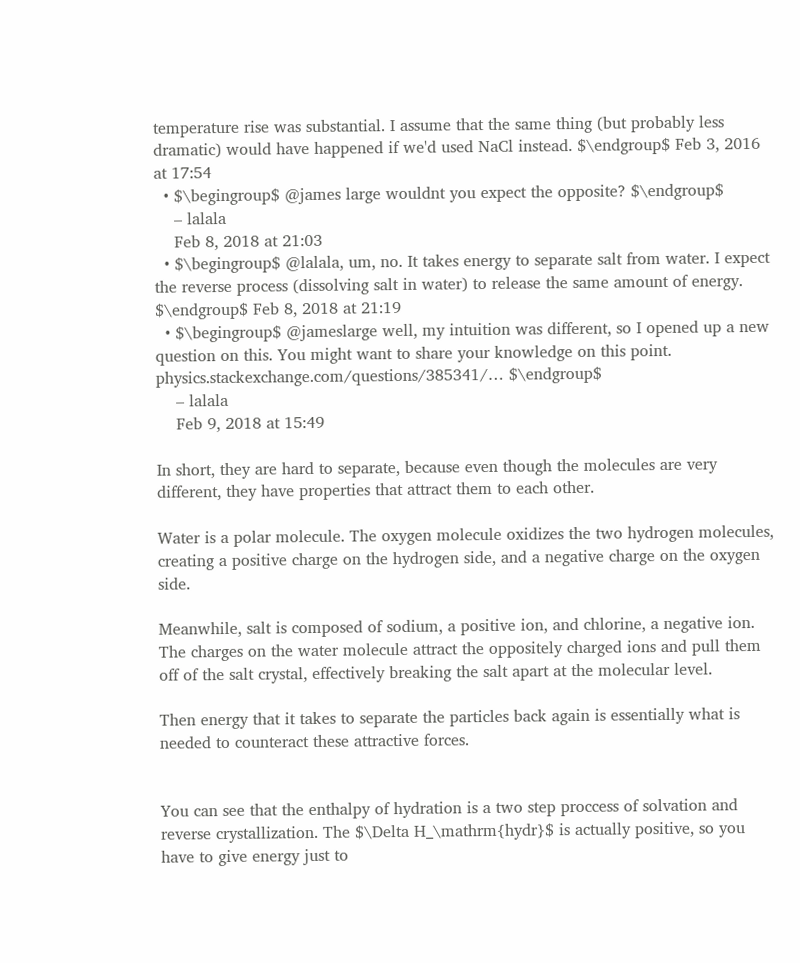temperature rise was substantial. I assume that the same thing (but probably less dramatic) would have happened if we'd used NaCl instead. $\endgroup$ Feb 3, 2016 at 17:54
  • $\begingroup$ @james large wouldnt you expect the opposite? $\endgroup$
    – lalala
    Feb 8, 2018 at 21:03
  • $\begingroup$ @lalala, um, no. It takes energy to separate salt from water. I expect the reverse process (dissolving salt in water) to release the same amount of energy. $\endgroup$ Feb 8, 2018 at 21:19
  • $\begingroup$ @jameslarge well, my intuition was different, so I opened up a new question on this. You might want to share your knowledge on this point. physics.stackexchange.com/questions/385341/… $\endgroup$
    – lalala
    Feb 9, 2018 at 15:49

In short, they are hard to separate, because even though the molecules are very different, they have properties that attract them to each other.

Water is a polar molecule. The oxygen molecule oxidizes the two hydrogen molecules, creating a positive charge on the hydrogen side, and a negative charge on the oxygen side.

Meanwhile, salt is composed of sodium, a positive ion, and chlorine, a negative ion. The charges on the water molecule attract the oppositely charged ions and pull them off of the salt crystal, effectively breaking the salt apart at the molecular level.

Then energy that it takes to separate the particles back again is essentially what is needed to counteract these attractive forces.


You can see that the enthalpy of hydration is a two step proccess of solvation and reverse crystallization. The $\Delta H_\mathrm{hydr}$ is actually positive, so you have to give energy just to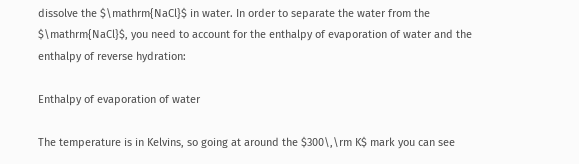dissolve the $\mathrm{NaCl}$ in water. In order to separate the water from the $\mathrm{NaCl}$, you need to account for the enthalpy of evaporation of water and the enthalpy of reverse hydration:

Enthalpy of evaporation of water

The temperature is in Kelvins, so going at around the $300\,\rm K$ mark you can see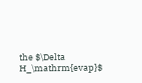the $\Delta H_\mathrm{evap}$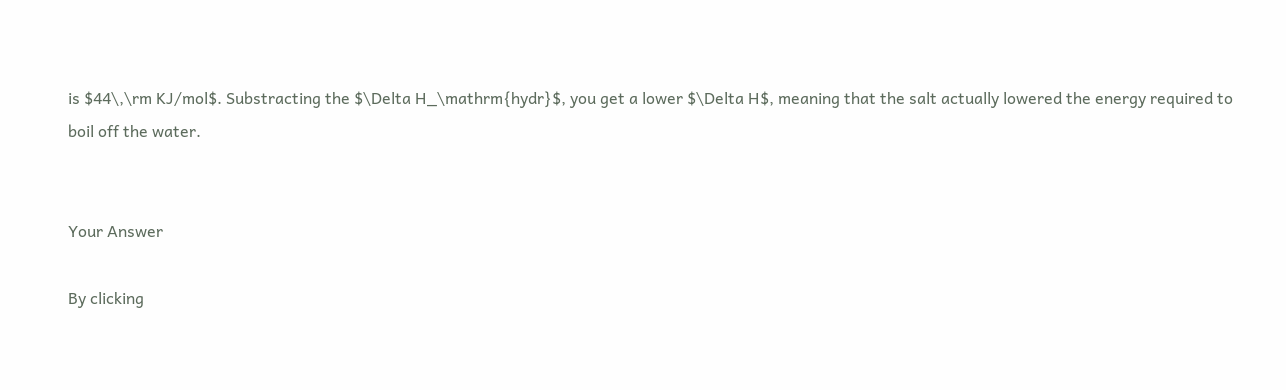is $44\,\rm KJ/mol$. Substracting the $\Delta H_\mathrm{hydr}$, you get a lower $\Delta H$, meaning that the salt actually lowered the energy required to boil off the water.


Your Answer

By clicking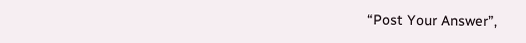“Post Your Answer”,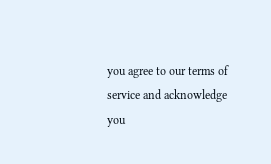you agree to our terms of service and acknowledge you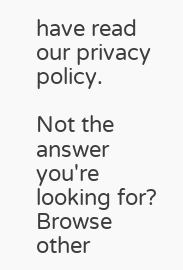have read our privacy policy.

Not the answer you're looking for? Browse other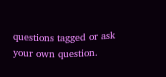questions tagged or ask your own question.